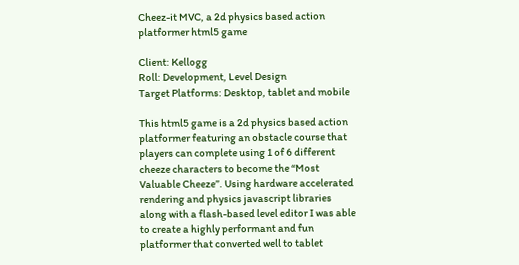Cheez-it MVC, a 2d physics based action platformer html5 game

Client: Kellogg
Roll: Development, Level Design
Target Platforms: Desktop, tablet and mobile

This html5 game is a 2d physics based action platformer featuring an obstacle course that players can complete using 1 of 6 different cheeze characters to become the “Most Valuable Cheeze”. Using hardware accelerated rendering and physics javascript libraries along with a flash-based level editor I was able to create a highly performant and fun platformer that converted well to tablet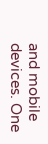and mobile devices. One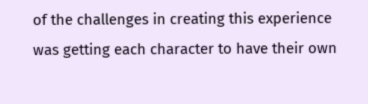of the challenges in creating this experience was getting each character to have their own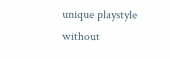unique playstyle without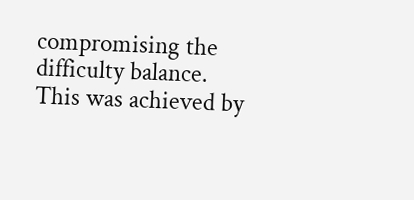compromising the difficulty balance. This was achieved by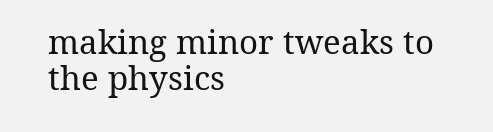making minor tweaks to the physics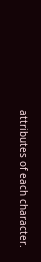attributes of each character.